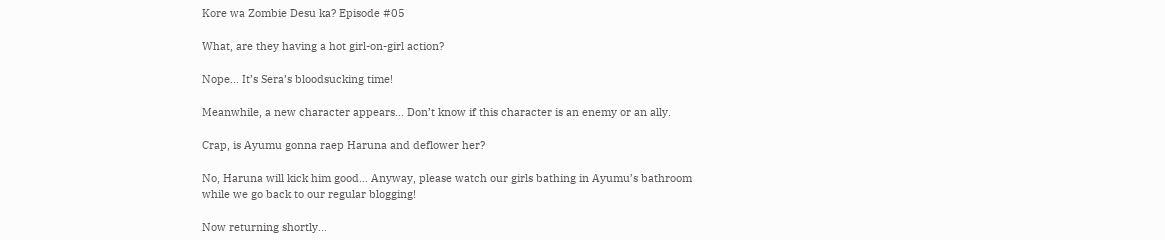Kore wa Zombie Desu ka? Episode #05

What, are they having a hot girl-on-girl action?

Nope… It’s Sera’s bloodsucking time!

Meanwhile, a new character appears… Don’t know if this character is an enemy or an ally.

Crap, is Ayumu gonna raep Haruna and deflower her?

No, Haruna will kick him good… Anyway, please watch our girls bathing in Ayumu’s bathroom while we go back to our regular blogging!

Now returning shortly…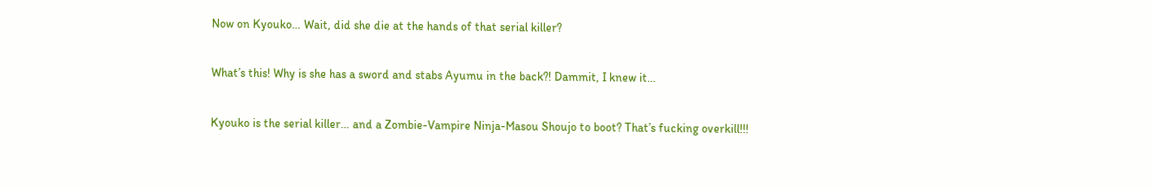Now on Kyouko… Wait, did she die at the hands of that serial killer?

What’s this! Why is she has a sword and stabs Ayumu in the back?! Dammit, I knew it…

Kyouko is the serial killer… and a Zombie-Vampire Ninja-Masou Shoujo to boot? That’s fucking overkill!!!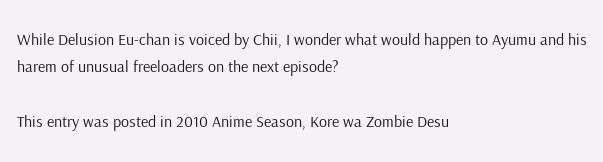While Delusion Eu-chan is voiced by Chii, I wonder what would happen to Ayumu and his harem of unusual freeloaders on the next episode?

This entry was posted in 2010 Anime Season, Kore wa Zombie Desu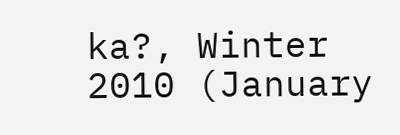ka?, Winter 2010 (January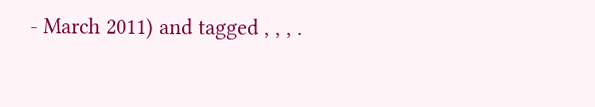- March 2011) and tagged , , , .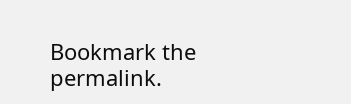Bookmark the permalink.